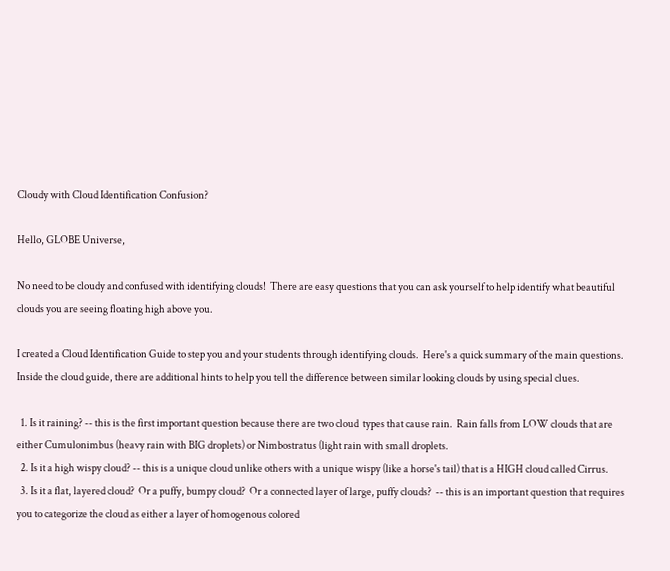Cloudy with Cloud Identification Confusion?

Hello, GLOBE Universe,

No need to be cloudy and confused with identifying clouds!  There are easy questions that you can ask yourself to help identify what beautiful clouds you are seeing floating high above you.

I created a Cloud Identification Guide to step you and your students through identifying clouds.  Here's a quick summary of the main questions.  Inside the cloud guide, there are additional hints to help you tell the difference between similar looking clouds by using special clues.

  1. Is it raining? -- this is the first important question because there are two cloud  types that cause rain.  Rain falls from LOW clouds that are either Cumulonimbus (heavy rain with BIG droplets) or Nimbostratus (light rain with small droplets.
  2. Is it a high wispy cloud? -- this is a unique cloud unlike others with a unique wispy (like a horse's tail) that is a HIGH cloud called Cirrus.
  3. Is it a flat, layered cloud?  Or a puffy, bumpy cloud?  Or a connected layer of large, puffy clouds?  -- this is an important question that requires you to categorize the cloud as either a layer of homogenous colored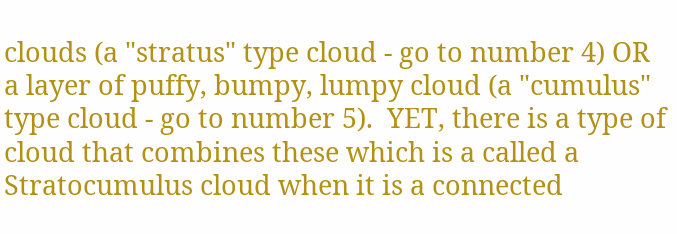clouds (a "stratus" type cloud - go to number 4) OR a layer of puffy, bumpy, lumpy cloud (a "cumulus" type cloud - go to number 5).  YET, there is a type of cloud that combines these which is a called a Stratocumulus cloud when it is a connected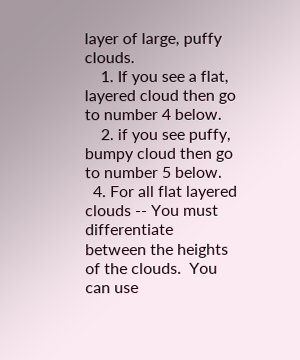layer of large, puffy clouds.
    1. If you see a flat, layered cloud then go to number 4 below.
    2. if you see puffy, bumpy cloud then go to number 5 below.
  4. For all flat layered clouds -- You must differentiate between the heights of the clouds.  You can use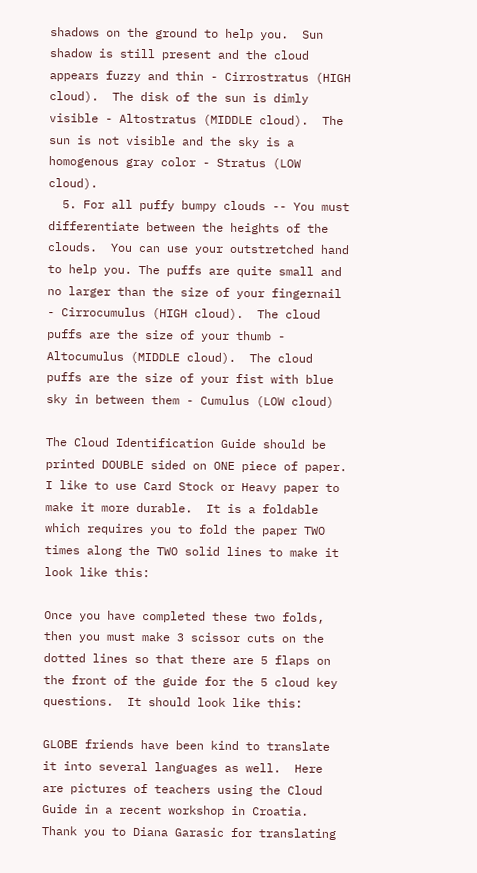shadows on the ground to help you.  Sun shadow is still present and the cloud appears fuzzy and thin - Cirrostratus (HIGH cloud).  The disk of the sun is dimly visible - Altostratus (MIDDLE cloud).  The sun is not visible and the sky is a homogenous gray color - Stratus (LOW cloud).
  5. For all puffy bumpy clouds -- You must differentiate between the heights of the clouds.  You can use your outstretched hand to help you. The puffs are quite small and no larger than the size of your fingernail - Cirrocumulus (HIGH cloud).  The cloud puffs are the size of your thumb - Altocumulus (MIDDLE cloud).  The cloud puffs are the size of your fist with blue sky in between them - Cumulus (LOW cloud)

The Cloud Identification Guide should be printed DOUBLE sided on ONE piece of paper.  I like to use Card Stock or Heavy paper to make it more durable.  It is a foldable which requires you to fold the paper TWO times along the TWO solid lines to make it look like this:

Once you have completed these two folds, then you must make 3 scissor cuts on the dotted lines so that there are 5 flaps on the front of the guide for the 5 cloud key questions.  It should look like this:

GLOBE friends have been kind to translate it into several languages as well.  Here are pictures of teachers using the Cloud Guide in a recent workshop in Croatia.  Thank you to Diana Garasic for translating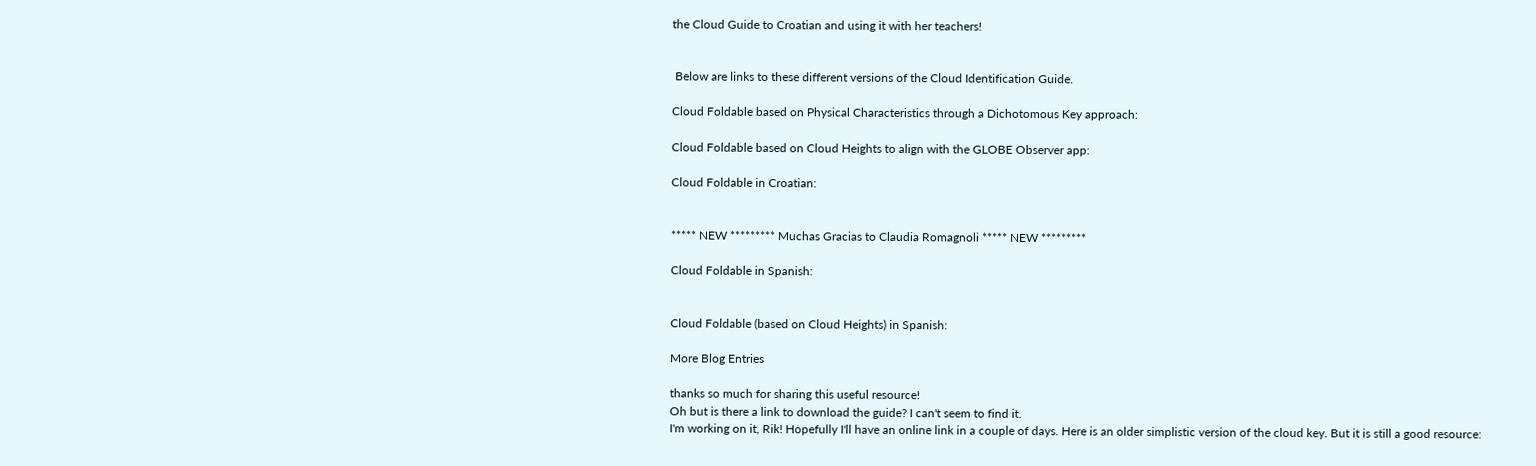the Cloud Guide to Croatian and using it with her teachers!


 Below are links to these different versions of the Cloud Identification Guide.

Cloud Foldable based on Physical Characteristics through a Dichotomous Key approach:

Cloud Foldable based on Cloud Heights to align with the GLOBE Observer app:

Cloud Foldable in Croatian:


***** NEW ********* Muchas Gracias to Claudia Romagnoli ***** NEW *********

Cloud Foldable in Spanish:


Cloud Foldable (based on Cloud Heights) in Spanish:

More Blog Entries

thanks so much for sharing this useful resource!
Oh but is there a link to download the guide? I can't seem to find it.
I'm working on it, Rik! Hopefully I'll have an online link in a couple of days. Here is an older simplistic version of the cloud key. But it is still a good resource: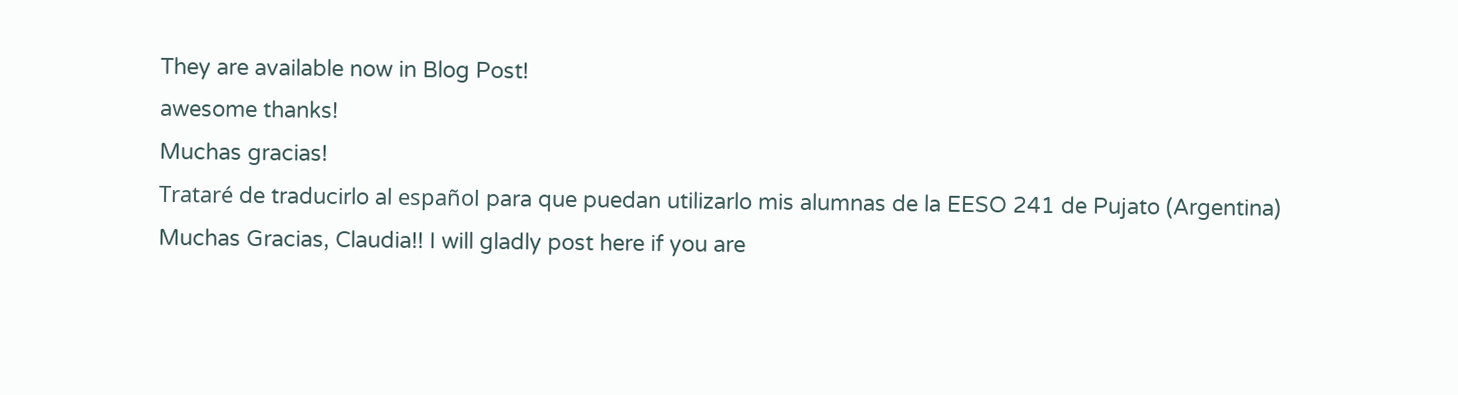They are available now in Blog Post!
awesome thanks!
Muchas gracias!
Trataré de traducirlo al español para que puedan utilizarlo mis alumnas de la EESO 241 de Pujato (Argentina)
Muchas Gracias, Claudia!! I will gladly post here if you are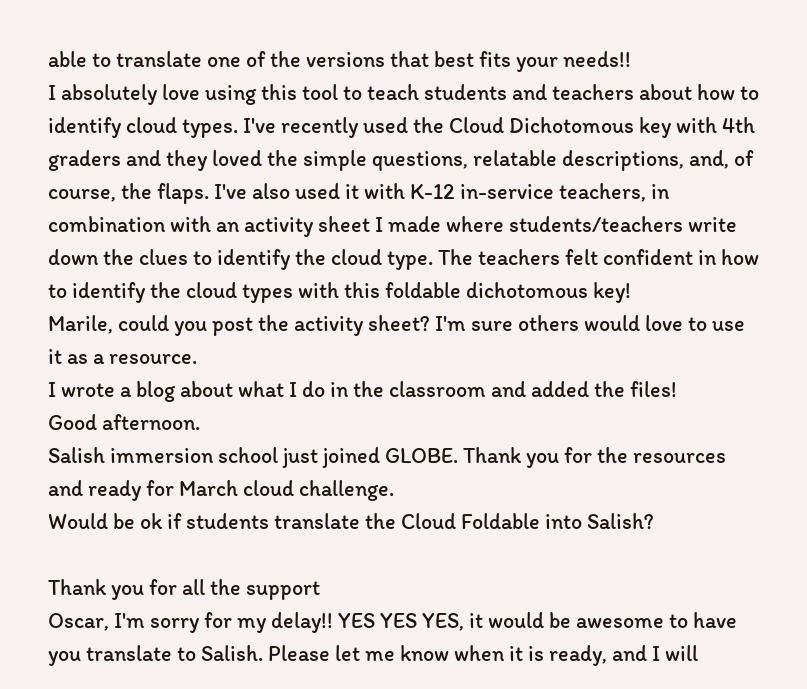able to translate one of the versions that best fits your needs!!
I absolutely love using this tool to teach students and teachers about how to identify cloud types. I've recently used the Cloud Dichotomous key with 4th graders and they loved the simple questions, relatable descriptions, and, of course, the flaps. I've also used it with K-12 in-service teachers, in combination with an activity sheet I made where students/teachers write down the clues to identify the cloud type. The teachers felt confident in how to identify the cloud types with this foldable dichotomous key!
Marile, could you post the activity sheet? I'm sure others would love to use it as a resource.
I wrote a blog about what I do in the classroom and added the files!
Good afternoon.
Salish immersion school just joined GLOBE. Thank you for the resources and ready for March cloud challenge.
Would be ok if students translate the Cloud Foldable into Salish?

Thank you for all the support
Oscar, I'm sorry for my delay!! YES YES YES, it would be awesome to have you translate to Salish. Please let me know when it is ready, and I will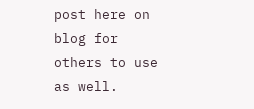post here on blog for others to use as well.